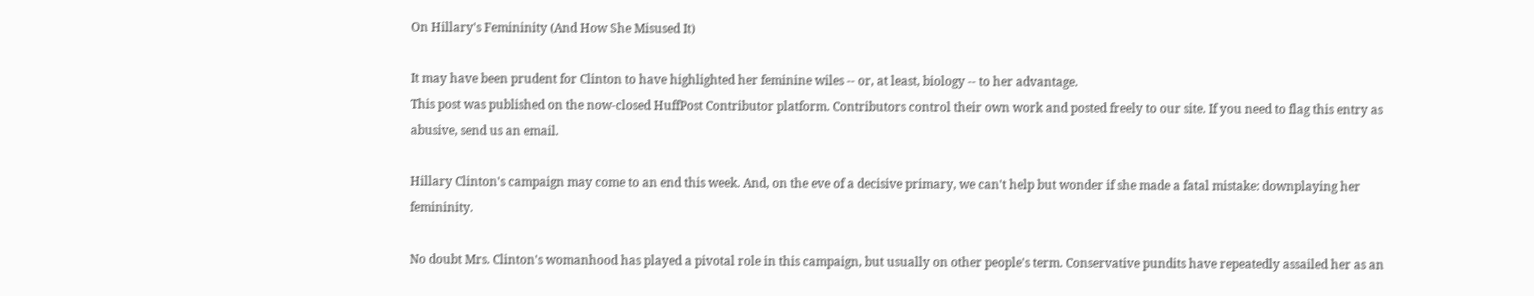On Hillary's Femininity (And How She Misused It)

It may have been prudent for Clinton to have highlighted her feminine wiles -- or, at least, biology -- to her advantage.
This post was published on the now-closed HuffPost Contributor platform. Contributors control their own work and posted freely to our site. If you need to flag this entry as abusive, send us an email.

Hillary Clinton's campaign may come to an end this week. And, on the eve of a decisive primary, we can't help but wonder if she made a fatal mistake: downplaying her femininity.

No doubt Mrs. Clinton's womanhood has played a pivotal role in this campaign, but usually on other people's term. Conservative pundits have repeatedly assailed her as an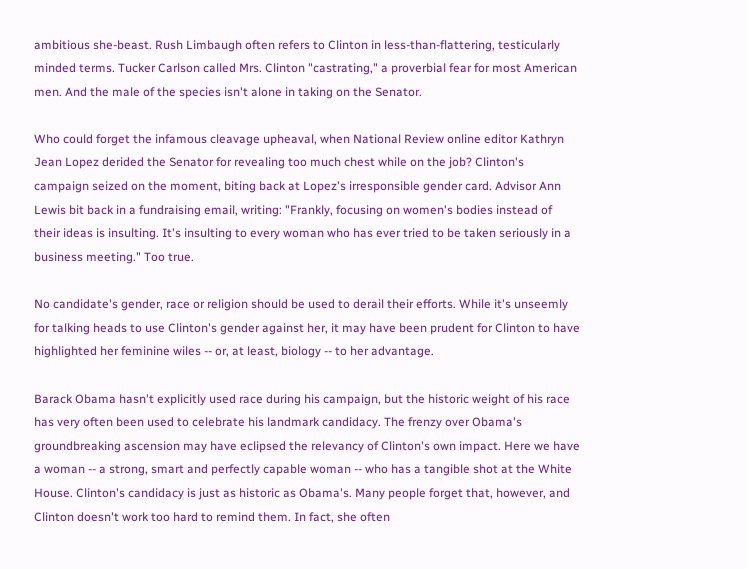ambitious she-beast. Rush Limbaugh often refers to Clinton in less-than-flattering, testicularly minded terms. Tucker Carlson called Mrs. Clinton "castrating," a proverbial fear for most American men. And the male of the species isn't alone in taking on the Senator.

Who could forget the infamous cleavage upheaval, when National Review online editor Kathryn Jean Lopez derided the Senator for revealing too much chest while on the job? Clinton's campaign seized on the moment, biting back at Lopez's irresponsible gender card. Advisor Ann Lewis bit back in a fundraising email, writing: "Frankly, focusing on women's bodies instead of their ideas is insulting. It's insulting to every woman who has ever tried to be taken seriously in a business meeting." Too true.

No candidate's gender, race or religion should be used to derail their efforts. While it's unseemly for talking heads to use Clinton's gender against her, it may have been prudent for Clinton to have highlighted her feminine wiles -- or, at least, biology -- to her advantage.

Barack Obama hasn't explicitly used race during his campaign, but the historic weight of his race has very often been used to celebrate his landmark candidacy. The frenzy over Obama's groundbreaking ascension may have eclipsed the relevancy of Clinton's own impact. Here we have a woman -- a strong, smart and perfectly capable woman -- who has a tangible shot at the White House. Clinton's candidacy is just as historic as Obama's. Many people forget that, however, and Clinton doesn't work too hard to remind them. In fact, she often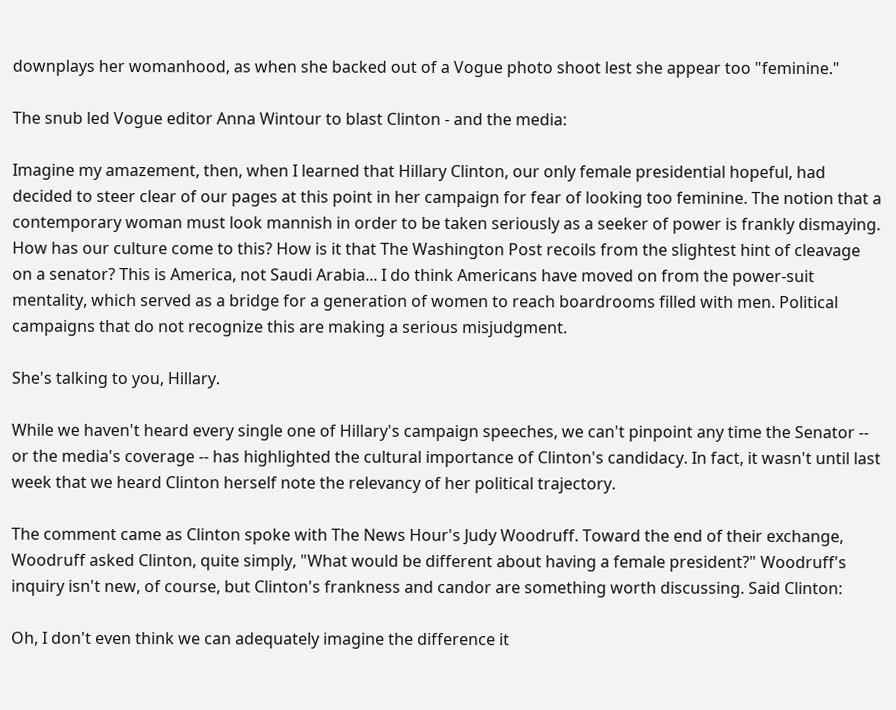downplays her womanhood, as when she backed out of a Vogue photo shoot lest she appear too "feminine."

The snub led Vogue editor Anna Wintour to blast Clinton - and the media:

Imagine my amazement, then, when I learned that Hillary Clinton, our only female presidential hopeful, had decided to steer clear of our pages at this point in her campaign for fear of looking too feminine. The notion that a contemporary woman must look mannish in order to be taken seriously as a seeker of power is frankly dismaying. How has our culture come to this? How is it that The Washington Post recoils from the slightest hint of cleavage on a senator? This is America, not Saudi Arabia... I do think Americans have moved on from the power-suit mentality, which served as a bridge for a generation of women to reach boardrooms filled with men. Political campaigns that do not recognize this are making a serious misjudgment.

She's talking to you, Hillary.

While we haven't heard every single one of Hillary's campaign speeches, we can't pinpoint any time the Senator -- or the media's coverage -- has highlighted the cultural importance of Clinton's candidacy. In fact, it wasn't until last week that we heard Clinton herself note the relevancy of her political trajectory.

The comment came as Clinton spoke with The News Hour's Judy Woodruff. Toward the end of their exchange, Woodruff asked Clinton, quite simply, "What would be different about having a female president?" Woodruff's inquiry isn't new, of course, but Clinton's frankness and candor are something worth discussing. Said Clinton:

Oh, I don't even think we can adequately imagine the difference it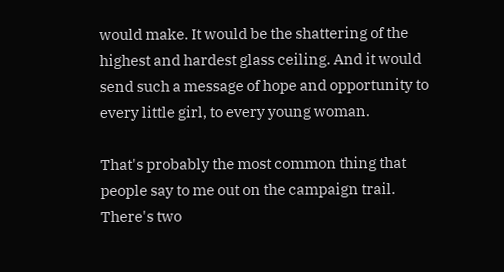would make. It would be the shattering of the highest and hardest glass ceiling. And it would send such a message of hope and opportunity to every little girl, to every young woman.

That's probably the most common thing that people say to me out on the campaign trail. There's two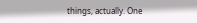things, actually. One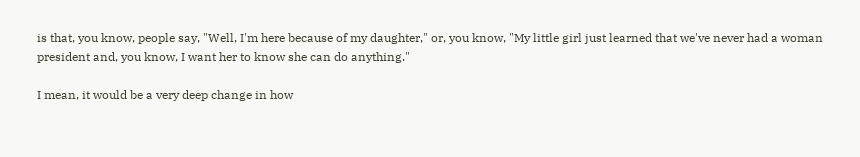is that, you know, people say, "Well, I'm here because of my daughter," or, you know, "My little girl just learned that we've never had a woman president and, you know, I want her to know she can do anything."

I mean, it would be a very deep change in how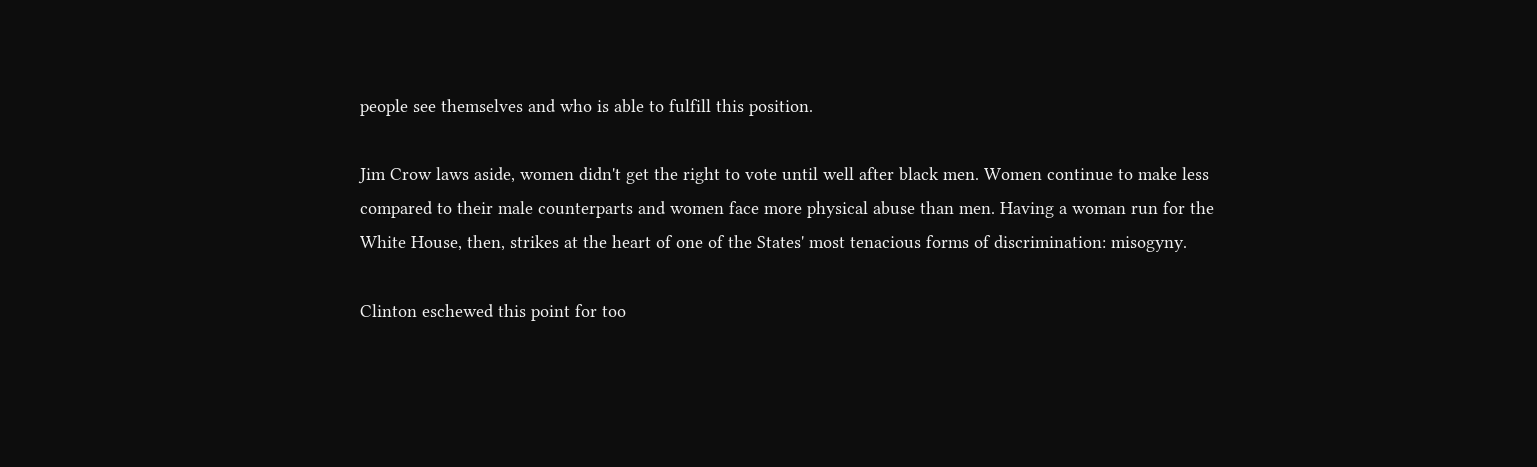people see themselves and who is able to fulfill this position.

Jim Crow laws aside, women didn't get the right to vote until well after black men. Women continue to make less compared to their male counterparts and women face more physical abuse than men. Having a woman run for the White House, then, strikes at the heart of one of the States' most tenacious forms of discrimination: misogyny.

Clinton eschewed this point for too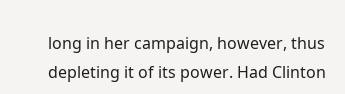long in her campaign, however, thus depleting it of its power. Had Clinton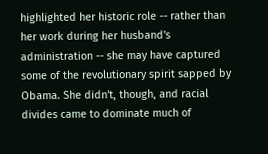highlighted her historic role -- rather than her work during her husband's administration -- she may have captured some of the revolutionary spirit sapped by Obama. She didn't, though, and racial divides came to dominate much of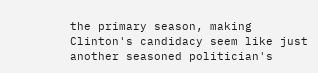the primary season, making Clinton's candidacy seem like just another seasoned politician's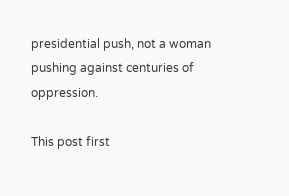presidential push, not a woman pushing against centuries of oppression.

This post first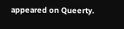appeared on Queerty.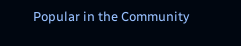Popular in the Community